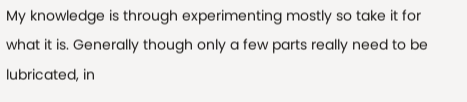My knowledge is through experimenting mostly so take it for what it is. Generally though only a few parts really need to be lubricated, in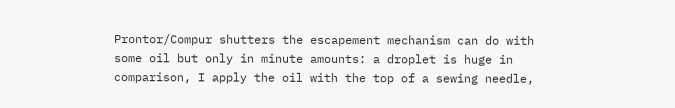Prontor/Compur shutters the escapement mechanism can do with some oil but only in minute amounts: a droplet is huge in comparison, I apply the oil with the top of a sewing needle,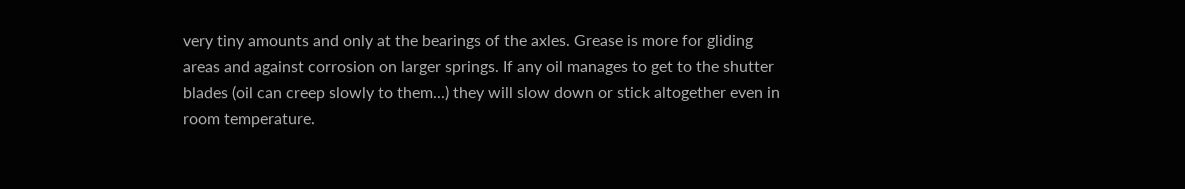very tiny amounts and only at the bearings of the axles. Grease is more for gliding areas and against corrosion on larger springs. If any oil manages to get to the shutter blades (oil can creep slowly to them...) they will slow down or stick altogether even in room temperature.